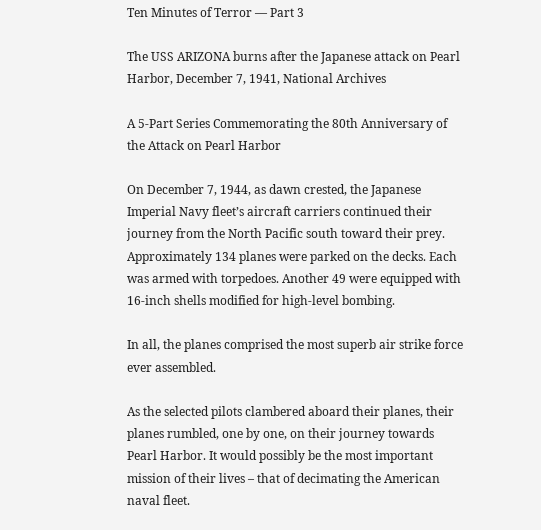Ten Minutes of Terror — Part 3

The USS ARIZONA burns after the Japanese attack on Pearl Harbor, December 7, 1941, National Archives

A 5-Part Series Commemorating the 80th Anniversary of the Attack on Pearl Harbor

On December 7, 1944, as dawn crested, the Japanese Imperial Navy fleet’s aircraft carriers continued their journey from the North Pacific south toward their prey. Approximately 134 planes were parked on the decks. Each was armed with torpedoes. Another 49 were equipped with 16-inch shells modified for high-level bombing.

In all, the planes comprised the most superb air strike force ever assembled.

As the selected pilots clambered aboard their planes, their planes rumbled, one by one, on their journey towards Pearl Harbor. It would possibly be the most important mission of their lives – that of decimating the American naval fleet.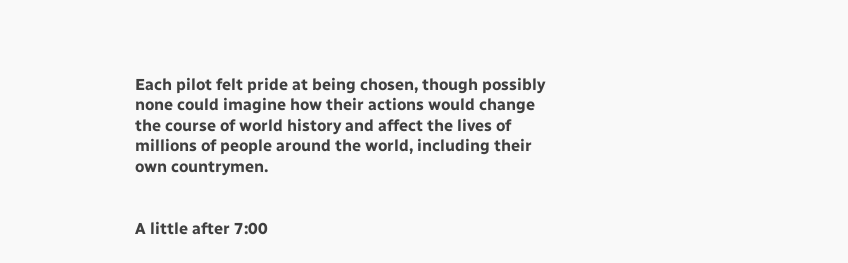Each pilot felt pride at being chosen, though possibly none could imagine how their actions would change the course of world history and affect the lives of millions of people around the world, including their own countrymen.


A little after 7:00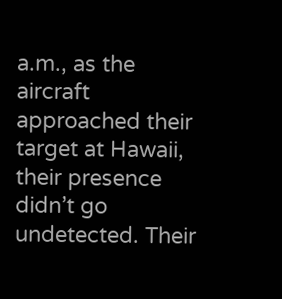a.m., as the aircraft approached their target at Hawaii, their presence didn’t go undetected. Their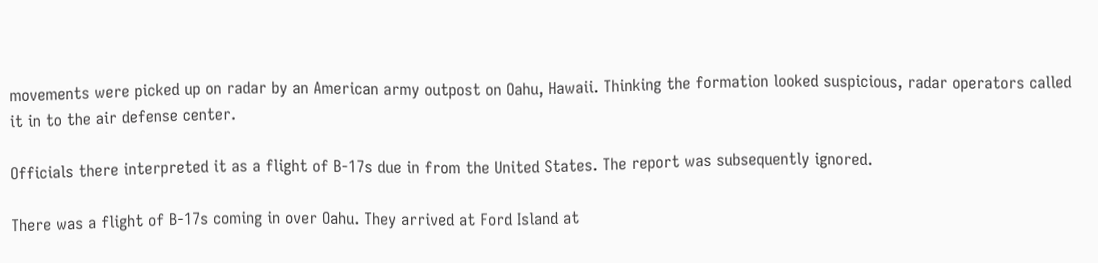movements were picked up on radar by an American army outpost on Oahu, Hawaii. Thinking the formation looked suspicious, radar operators called it in to the air defense center.

Officials there interpreted it as a flight of B-17s due in from the United States. The report was subsequently ignored.

There was a flight of B-17s coming in over Oahu. They arrived at Ford Island at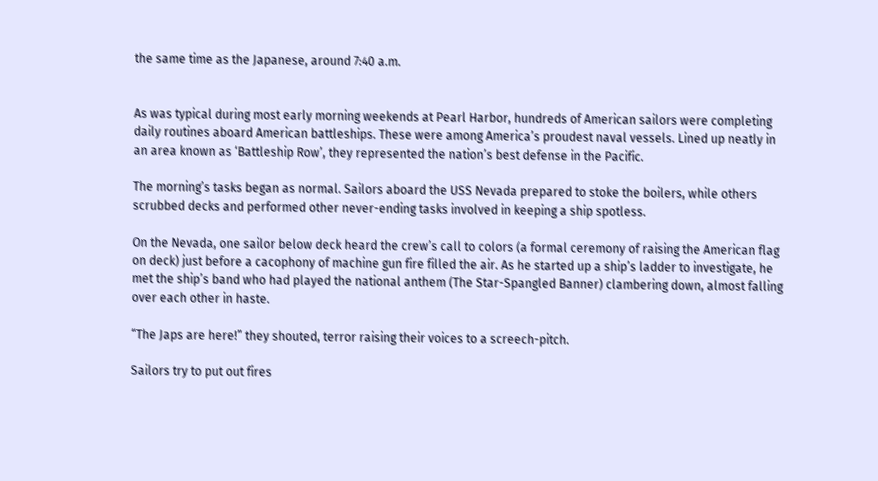the same time as the Japanese, around 7:40 a.m.


As was typical during most early morning weekends at Pearl Harbor, hundreds of American sailors were completing daily routines aboard American battleships. These were among America’s proudest naval vessels. Lined up neatly in an area known as ‘Battleship Row’, they represented the nation’s best defense in the Pacific.

The morning’s tasks began as normal. Sailors aboard the USS Nevada prepared to stoke the boilers, while others scrubbed decks and performed other never-ending tasks involved in keeping a ship spotless.

On the Nevada, one sailor below deck heard the crew’s call to colors (a formal ceremony of raising the American flag on deck) just before a cacophony of machine gun fire filled the air. As he started up a ship’s ladder to investigate, he met the ship’s band who had played the national anthem (The Star-Spangled Banner) clambering down, almost falling over each other in haste.

“The Japs are here!” they shouted, terror raising their voices to a screech-pitch.

Sailors try to put out fires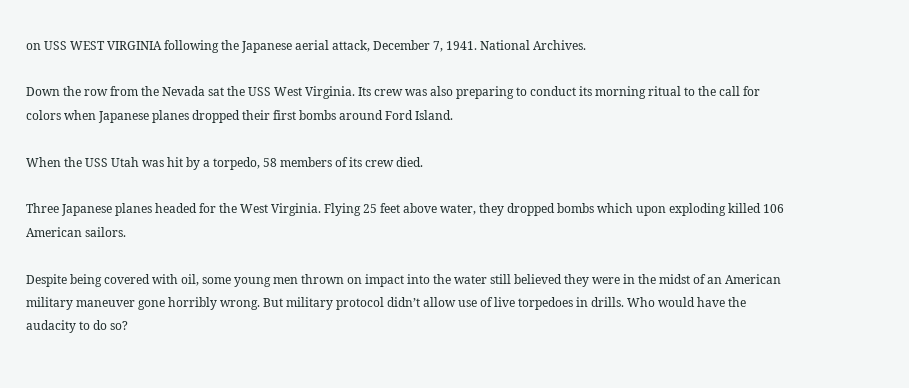on USS WEST VIRGINIA following the Japanese aerial attack, December 7, 1941. National Archives.

Down the row from the Nevada sat the USS West Virginia. Its crew was also preparing to conduct its morning ritual to the call for colors when Japanese planes dropped their first bombs around Ford Island.

When the USS Utah was hit by a torpedo, 58 members of its crew died.

Three Japanese planes headed for the West Virginia. Flying 25 feet above water, they dropped bombs which upon exploding killed 106 American sailors.

Despite being covered with oil, some young men thrown on impact into the water still believed they were in the midst of an American military maneuver gone horribly wrong. But military protocol didn’t allow use of live torpedoes in drills. Who would have the audacity to do so?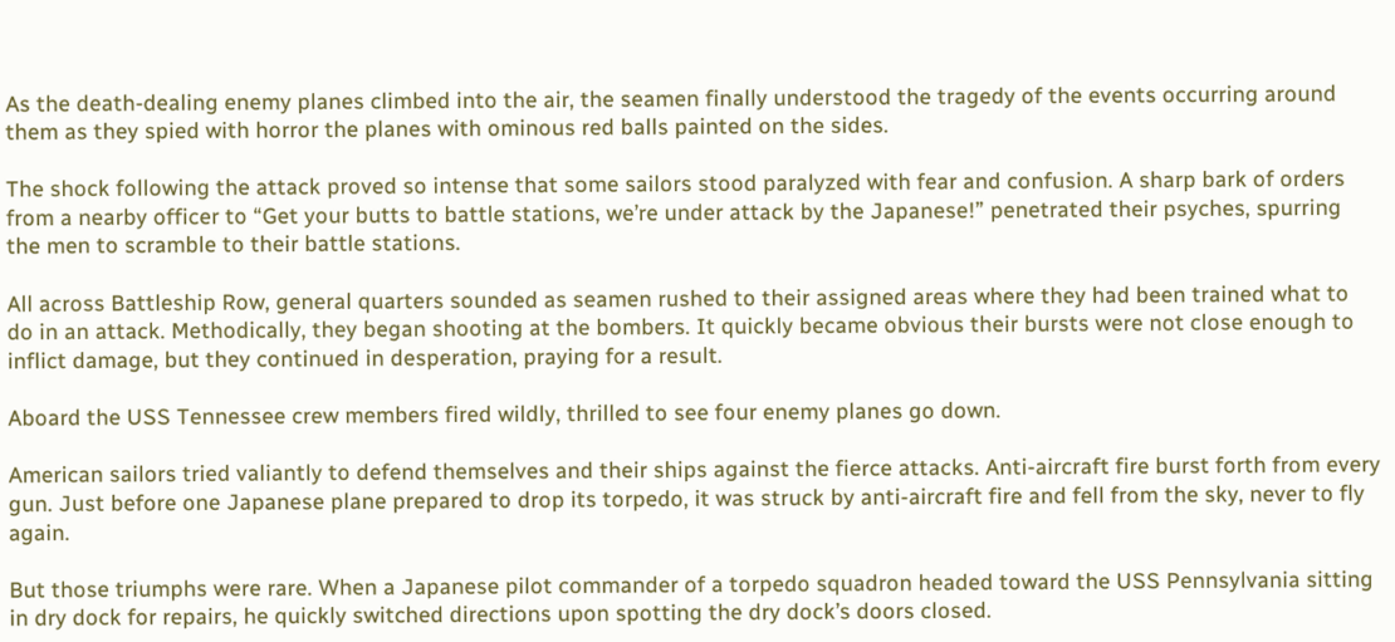As the death-dealing enemy planes climbed into the air, the seamen finally understood the tragedy of the events occurring around them as they spied with horror the planes with ominous red balls painted on the sides.

The shock following the attack proved so intense that some sailors stood paralyzed with fear and confusion. A sharp bark of orders from a nearby officer to “Get your butts to battle stations, we’re under attack by the Japanese!” penetrated their psyches, spurring the men to scramble to their battle stations.

All across Battleship Row, general quarters sounded as seamen rushed to their assigned areas where they had been trained what to do in an attack. Methodically, they began shooting at the bombers. It quickly became obvious their bursts were not close enough to inflict damage, but they continued in desperation, praying for a result.

Aboard the USS Tennessee crew members fired wildly, thrilled to see four enemy planes go down.

American sailors tried valiantly to defend themselves and their ships against the fierce attacks. Anti-aircraft fire burst forth from every gun. Just before one Japanese plane prepared to drop its torpedo, it was struck by anti-aircraft fire and fell from the sky, never to fly again.

But those triumphs were rare. When a Japanese pilot commander of a torpedo squadron headed toward the USS Pennsylvania sitting in dry dock for repairs, he quickly switched directions upon spotting the dry dock’s doors closed.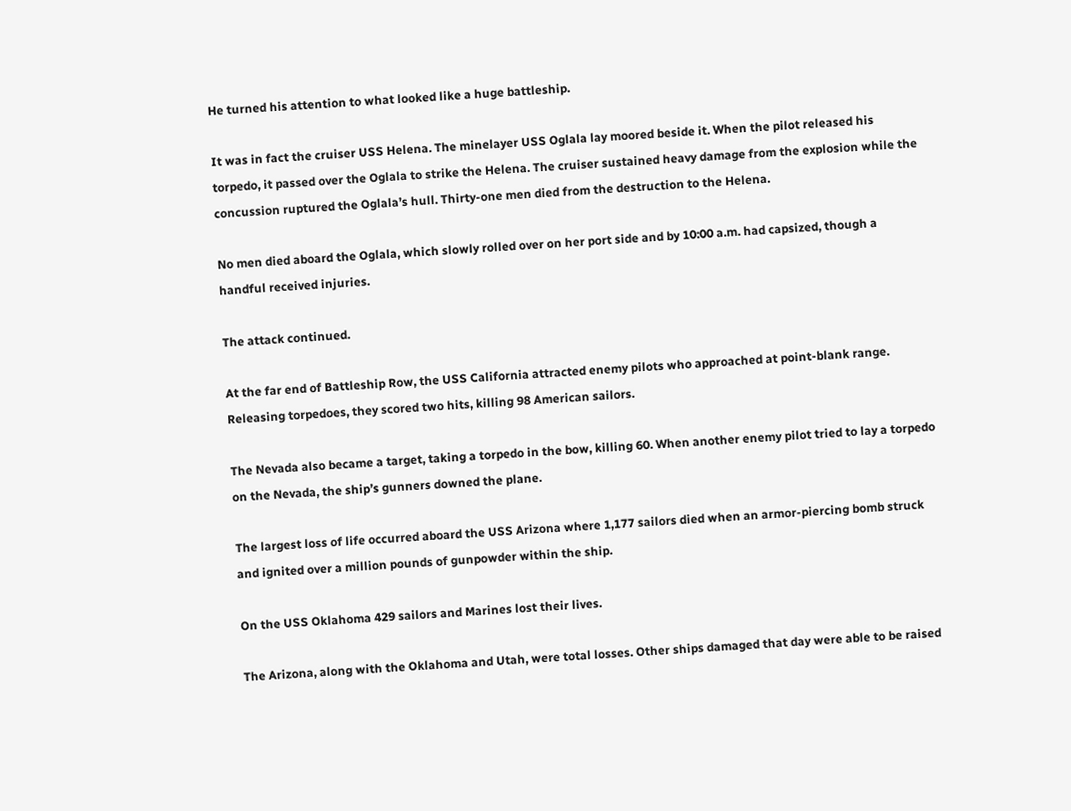He turned his attention to what looked like a huge battleship.

It was in fact the cruiser USS Helena. The minelayer USS Oglala lay moored beside it. When the pilot released his torpedo, it passed over the Oglala to strike the Helena. The cruiser sustained heavy damage from the explosion while the concussion ruptured the Oglala’s hull. Thirty-one men died from the destruction to the Helena.

No men died aboard the Oglala, which slowly rolled over on her port side and by 10:00 a.m. had capsized, though a handful received injuries.

The attack continued.

At the far end of Battleship Row, the USS California attracted enemy pilots who approached at point-blank range. Releasing torpedoes, they scored two hits, killing 98 American sailors.

The Nevada also became a target, taking a torpedo in the bow, killing 60. When another enemy pilot tried to lay a torpedo on the Nevada, the ship’s gunners downed the plane.

The largest loss of life occurred aboard the USS Arizona where 1,177 sailors died when an armor-piercing bomb struck and ignited over a million pounds of gunpowder within the ship.

On the USS Oklahoma 429 sailors and Marines lost their lives.

The Arizona, along with the Oklahoma and Utah, were total losses. Other ships damaged that day were able to be raised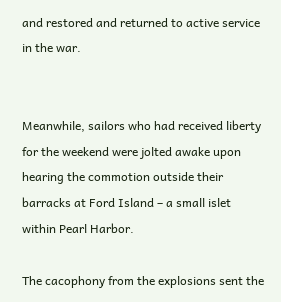and restored and returned to active service in the war.


Meanwhile, sailors who had received liberty for the weekend were jolted awake upon hearing the commotion outside their barracks at Ford Island – a small islet within Pearl Harbor.

The cacophony from the explosions sent the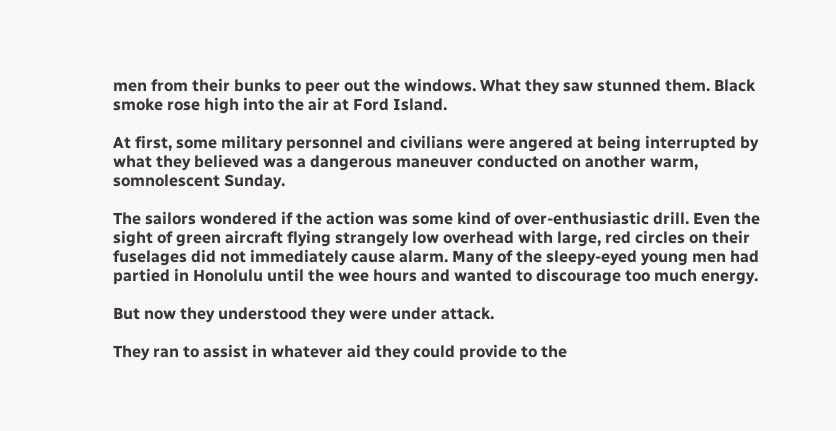men from their bunks to peer out the windows. What they saw stunned them. Black smoke rose high into the air at Ford Island.

At first, some military personnel and civilians were angered at being interrupted by what they believed was a dangerous maneuver conducted on another warm, somnolescent Sunday.

The sailors wondered if the action was some kind of over-enthusiastic drill. Even the sight of green aircraft flying strangely low overhead with large, red circles on their fuselages did not immediately cause alarm. Many of the sleepy-eyed young men had partied in Honolulu until the wee hours and wanted to discourage too much energy.

But now they understood they were under attack.

They ran to assist in whatever aid they could provide to the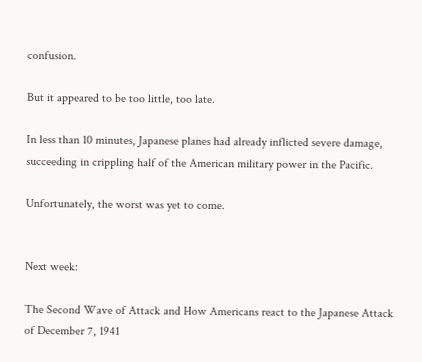confusion.

But it appeared to be too little, too late.

In less than 10 minutes, Japanese planes had already inflicted severe damage, succeeding in crippling half of the American military power in the Pacific.

Unfortunately, the worst was yet to come.


Next week:

The Second Wave of Attack and How Americans react to the Japanese Attack of December 7, 1941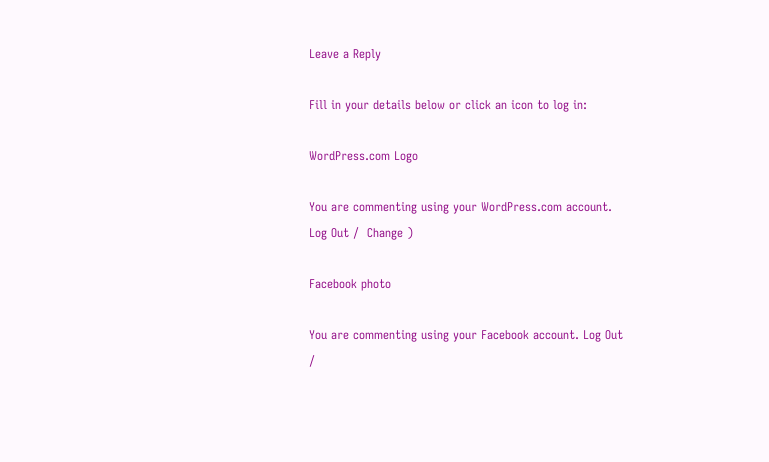Leave a Reply

Fill in your details below or click an icon to log in:

WordPress.com Logo

You are commenting using your WordPress.com account. Log Out /  Change )

Facebook photo

You are commenting using your Facebook account. Log Out /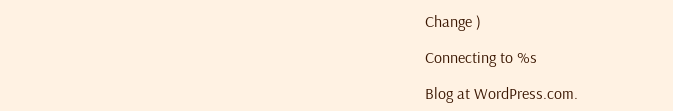Change )

Connecting to %s

Blog at WordPress.com.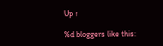Up ↑

%d bloggers like this: